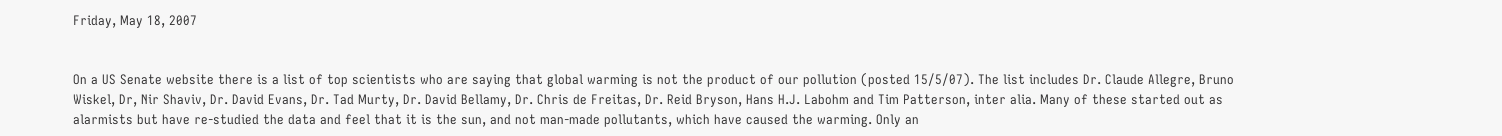Friday, May 18, 2007


On a US Senate website there is a list of top scientists who are saying that global warming is not the product of our pollution (posted 15/5/07). The list includes Dr. Claude Allegre, Bruno Wiskel, Dr, Nir Shaviv, Dr. David Evans, Dr. Tad Murty, Dr. David Bellamy, Dr. Chris de Freitas, Dr. Reid Bryson, Hans H.J. Labohm and Tim Patterson, inter alia. Many of these started out as alarmists but have re-studied the data and feel that it is the sun, and not man-made pollutants, which have caused the warming. Only an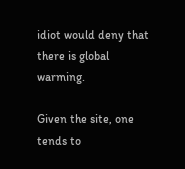idiot would deny that there is global warming.

Given the site, one tends to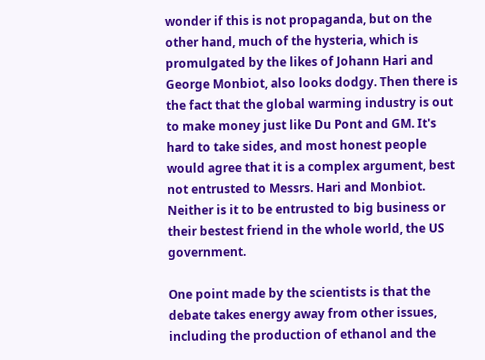wonder if this is not propaganda, but on the other hand, much of the hysteria, which is promulgated by the likes of Johann Hari and George Monbiot, also looks dodgy. Then there is the fact that the global warming industry is out to make money just like Du Pont and GM. It's hard to take sides, and most honest people would agree that it is a complex argument, best not entrusted to Messrs. Hari and Monbiot. Neither is it to be entrusted to big business or their bestest friend in the whole world, the US government.

One point made by the scientists is that the debate takes energy away from other issues, including the production of ethanol and the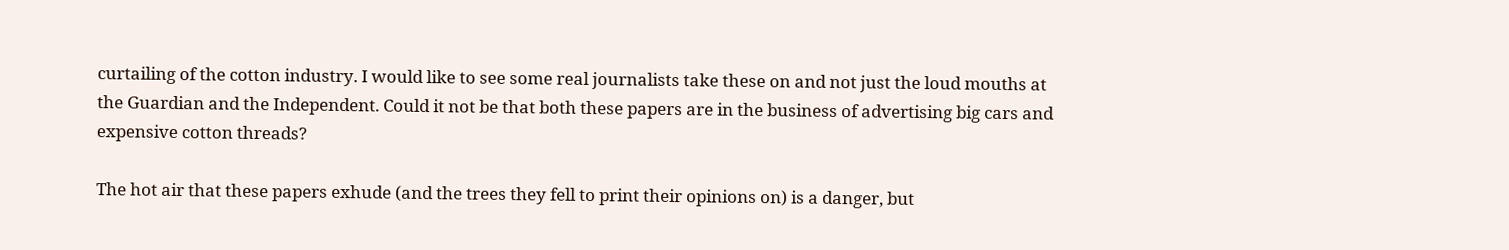curtailing of the cotton industry. I would like to see some real journalists take these on and not just the loud mouths at the Guardian and the Independent. Could it not be that both these papers are in the business of advertising big cars and expensive cotton threads?

The hot air that these papers exhude (and the trees they fell to print their opinions on) is a danger, but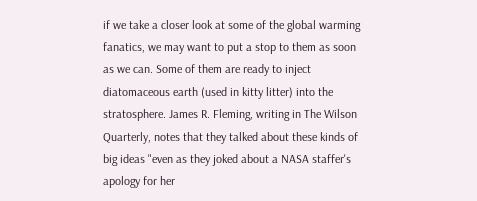if we take a closer look at some of the global warming fanatics, we may want to put a stop to them as soon as we can. Some of them are ready to inject diatomaceous earth (used in kitty litter) into the stratosphere. James R. Fleming, writing in The Wilson Quarterly, notes that they talked about these kinds of big ideas "even as they joked about a NASA staffer's apology for her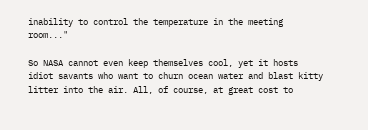inability to control the temperature in the meeting room..."

So NASA cannot even keep themselves cool, yet it hosts idiot savants who want to churn ocean water and blast kitty litter into the air. All, of course, at great cost to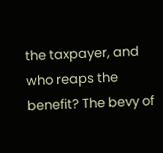the taxpayer, and who reaps the benefit? The bevy of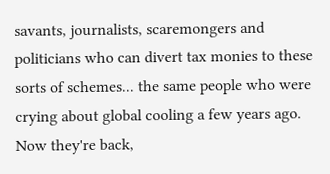savants, journalists, scaremongers and politicians who can divert tax monies to these sorts of schemes... the same people who were crying about global cooling a few years ago. Now they're back,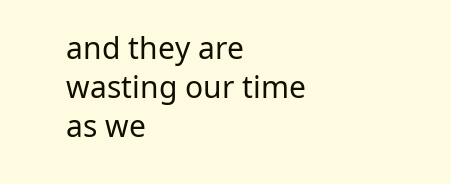and they are wasting our time as we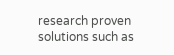research proven solutions such as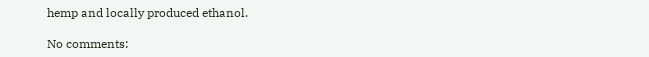hemp and locally produced ethanol.

No comments: